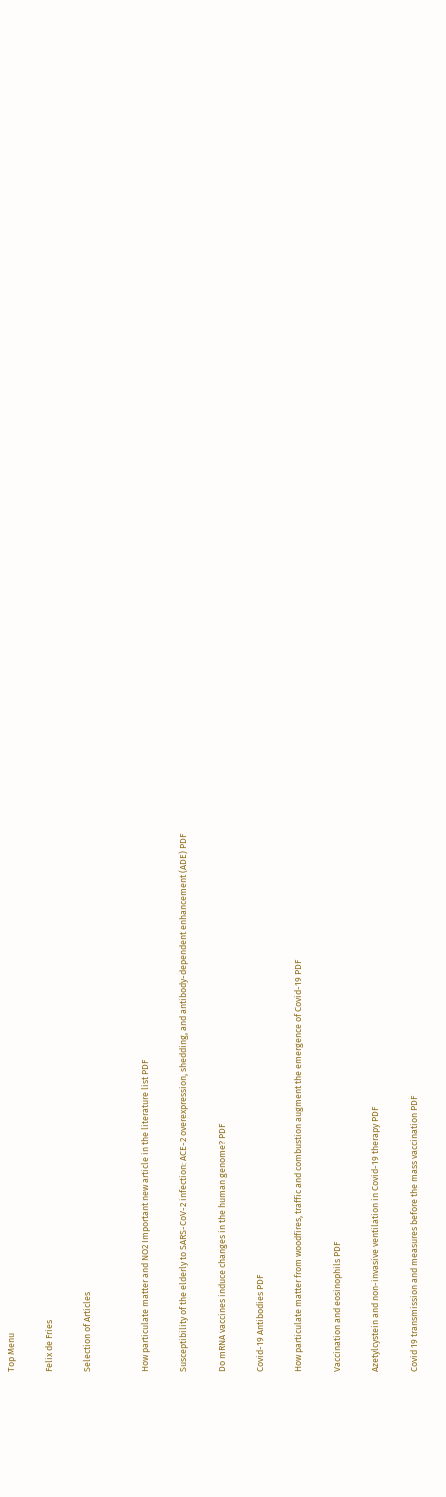Top Menu

Felix de Fries

Selection of Articles


How particulate matter and NO2 Important new article in the literature list PDF

Susceptibility of the elderly to SARS-CoV-2 infection: ACE-2 overexpression, shedding, and antibody-dependent enhancement (ADE) PDF

Do mRNA vaccines induce changes in the human genome? PDF

Covid-19 Antibodies PDF

How particulate matter from woodfires, traffic and combustion augment the emergence of Covid-19 PDF

Vaccination and eosinophils PDF

Azetylcystein and non-invasive ventilation in Covid-19 therapy PDF

Covid 19 transmission and measures before the mass vaccination PDF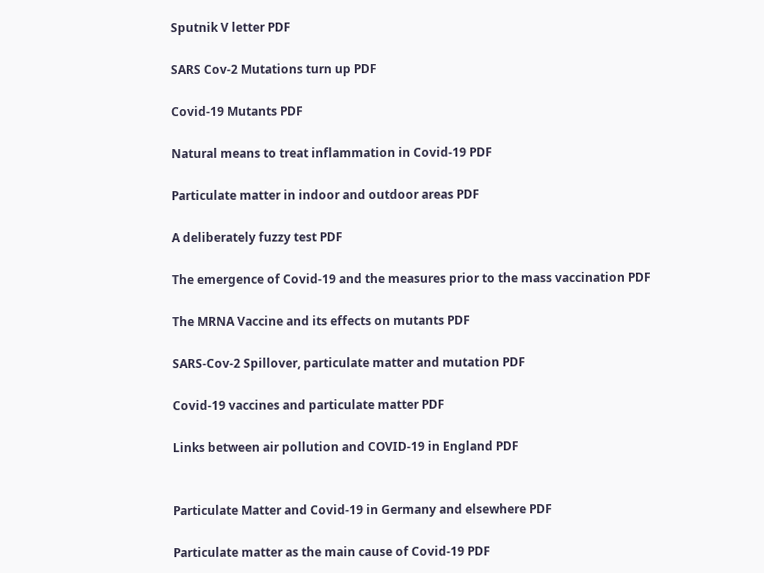Sputnik V letter PDF

SARS Cov-2 Mutations turn up PDF

Covid-19 Mutants PDF

Natural means to treat inflammation in Covid-19 PDF

Particulate matter in indoor and outdoor areas PDF

A deliberately fuzzy test PDF

The emergence of Covid-19 and the measures prior to the mass vaccination PDF

The MRNA Vaccine and its effects on mutants PDF

SARS-Cov-2 Spillover, particulate matter and mutation PDF

Covid-19 vaccines and particulate matter PDF

Links between air pollution and COVID-19 in England PDF


Particulate Matter and Covid-19 in Germany and elsewhere PDF

Particulate matter as the main cause of Covid-19 PDF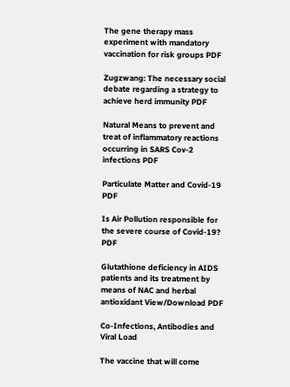The gene therapy mass experiment with mandatory vaccination for risk groups PDF

Zugzwang: The necessary social debate regarding a strategy to achieve herd immunity PDF

Natural Means to prevent and treat of inflammatory reactions occurring in SARS Cov-2 infections PDF

Particulate Matter and Covid-19 PDF

Is Air Pollution responsible for the severe course of Covid-19? PDF

Glutathione deficiency in AIDS patients and its treatment by means of NAC and herbal antioxidant View/Download PDF

Co-Infections, Antibodies and Viral Load

The vaccine that will come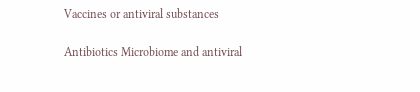Vaccines or antiviral substances

Antibiotics Microbiome and antiviral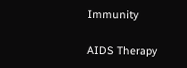Immunity

AIDS Therapy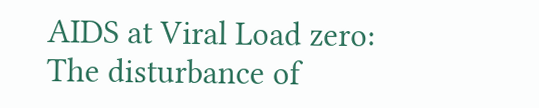AIDS at Viral Load zero: The disturbance of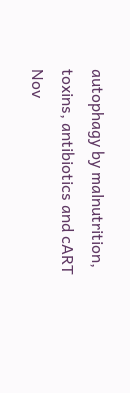autophagy by malnutrition, toxins, antibiotics and cART Nov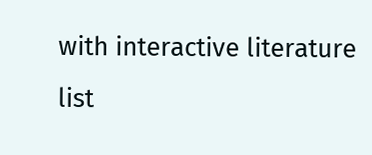with interactive literature list